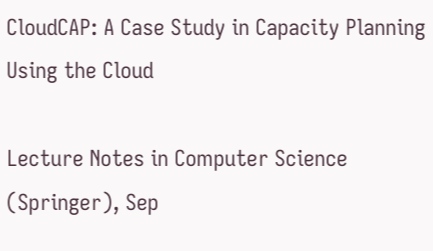CloudCAP: A Case Study in Capacity Planning Using the Cloud

Lecture Notes in Computer Science (Springer), Sep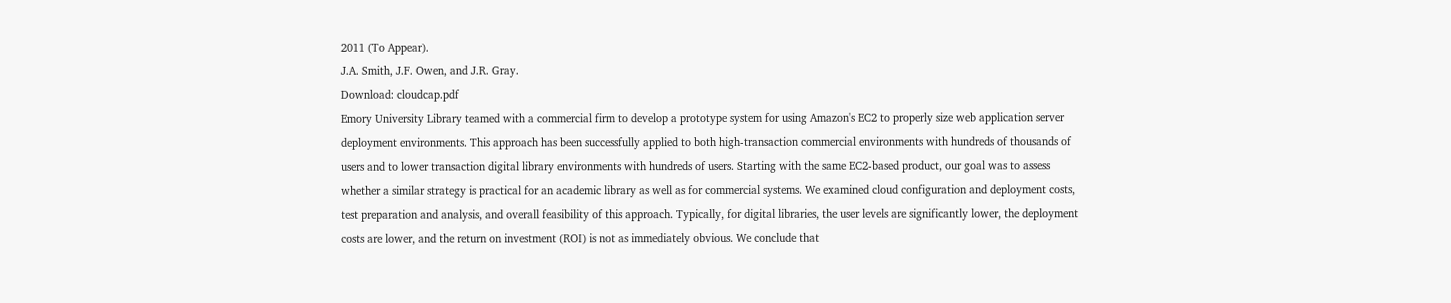2011 (To Appear).
J.A. Smith, J.F. Owen, and J.R. Gray.
Download: cloudcap.pdf
Emory University Library teamed with a commercial firm to develop a prototype system for using Amazon's EC2 to properly size web application server deployment environments. This approach has been successfully applied to both high-transaction commercial environments with hundreds of thousands of users and to lower transaction digital library environments with hundreds of users. Starting with the same EC2-based product, our goal was to assess whether a similar strategy is practical for an academic library as well as for commercial systems. We examined cloud configuration and deployment costs, test preparation and analysis, and overall feasibility of this approach. Typically, for digital libraries, the user levels are significantly lower, the deployment costs are lower, and the return on investment (ROI) is not as immediately obvious. We conclude that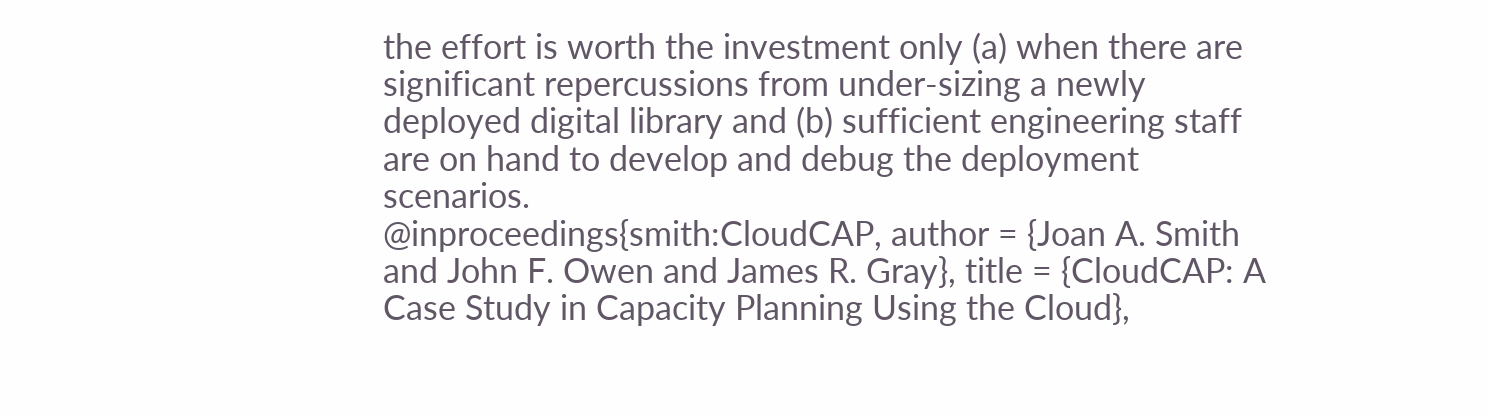the effort is worth the investment only (a) when there are significant repercussions from under-sizing a newly deployed digital library and (b) sufficient engineering staff are on hand to develop and debug the deployment scenarios.
@inproceedings{smith:CloudCAP, author = {Joan A. Smith and John F. Owen and James R. Gray}, title = {CloudCAP: A Case Study in Capacity Planning Using the Cloud},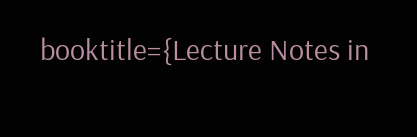booktitle={Lecture Notes in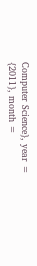Computer Science}, year = {2011}, month =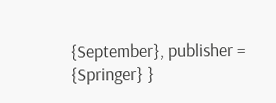{September}, publisher = {Springer} }